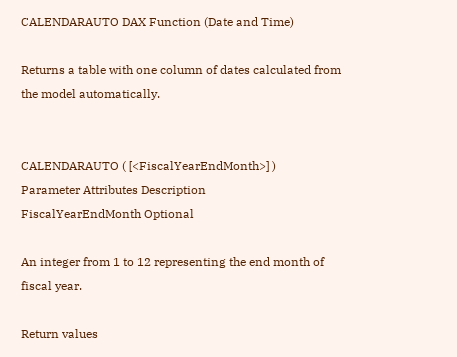CALENDARAUTO DAX Function (Date and Time)

Returns a table with one column of dates calculated from the model automatically.


CALENDARAUTO ( [<FiscalYearEndMonth>] )
Parameter Attributes Description
FiscalYearEndMonth Optional

An integer from 1 to 12 representing the end month of fiscal year.

Return values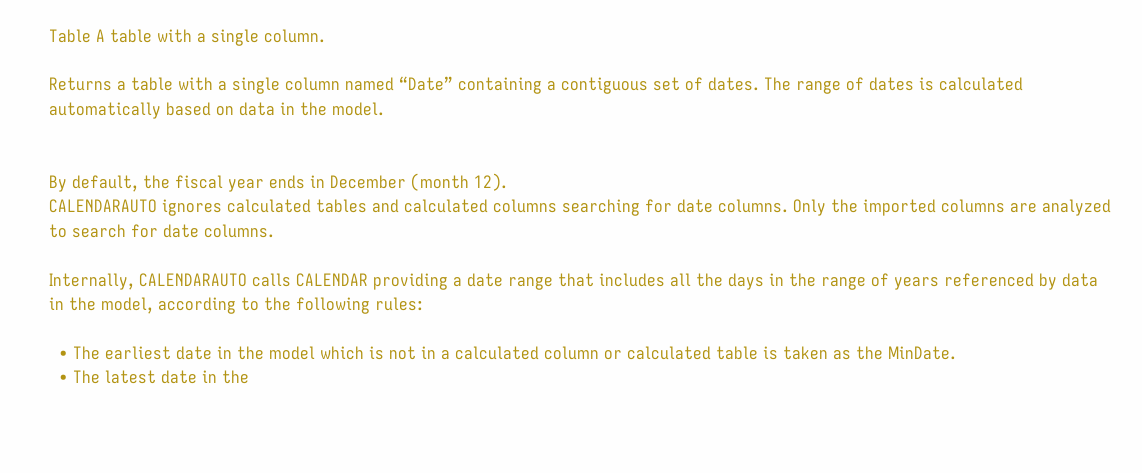Table A table with a single column.

Returns a table with a single column named “Date” containing a contiguous set of dates. The range of dates is calculated automatically based on data in the model.


By default, the fiscal year ends in December (month 12).
CALENDARAUTO ignores calculated tables and calculated columns searching for date columns. Only the imported columns are analyzed to search for date columns.

Internally, CALENDARAUTO calls CALENDAR providing a date range that includes all the days in the range of years referenced by data in the model, according to the following rules:

  • The earliest date in the model which is not in a calculated column or calculated table is taken as the MinDate.
  • The latest date in the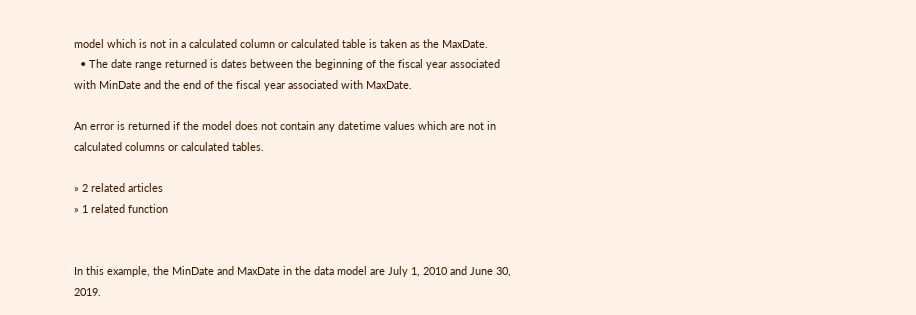model which is not in a calculated column or calculated table is taken as the MaxDate.
  • The date range returned is dates between the beginning of the fiscal year associated with MinDate and the end of the fiscal year associated with MaxDate.

An error is returned if the model does not contain any datetime values which are not in calculated columns or calculated tables.

» 2 related articles
» 1 related function


In this example, the MinDate and MaxDate in the data model are July 1, 2010 and June 30, 2019.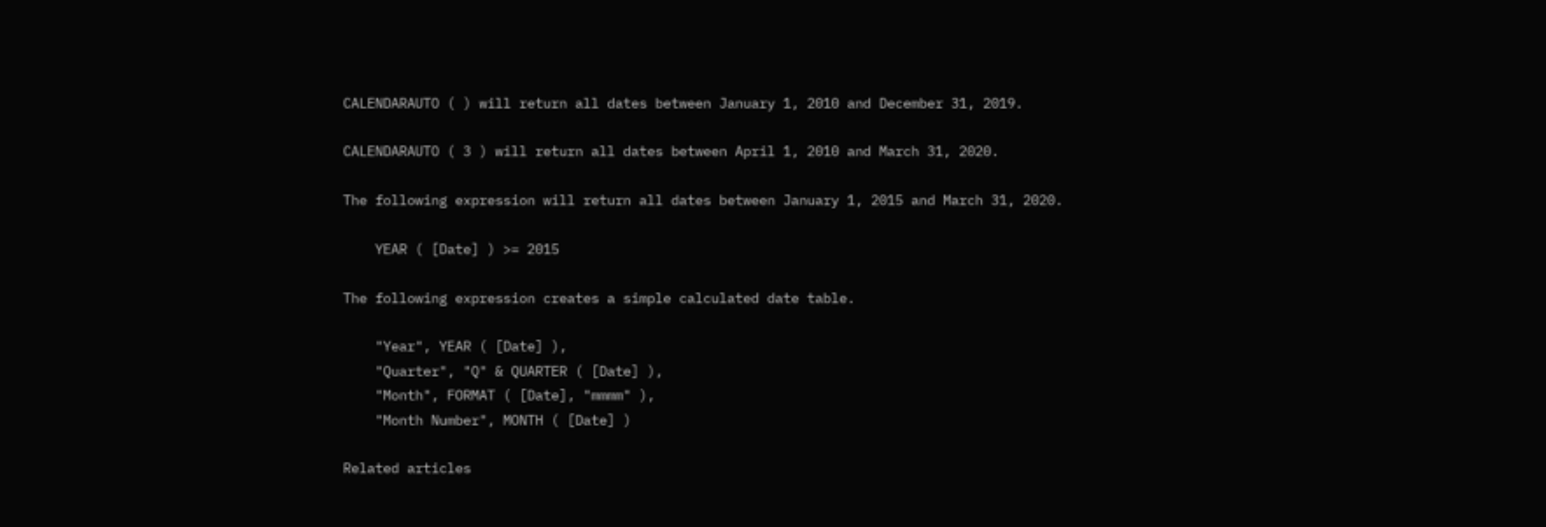CALENDARAUTO ( ) will return all dates between January 1, 2010 and December 31, 2019.

CALENDARAUTO ( 3 ) will return all dates between April 1, 2010 and March 31, 2020.

The following expression will return all dates between January 1, 2015 and March 31, 2020.

    YEAR ( [Date] ) >= 2015

The following expression creates a simple calculated date table.

    "Year", YEAR ( [Date] ),
    "Quarter", "Q" & QUARTER ( [Date] ),
    "Month", FORMAT ( [Date], "mmmm" ),
    "Month Number", MONTH ( [Date] )

Related articles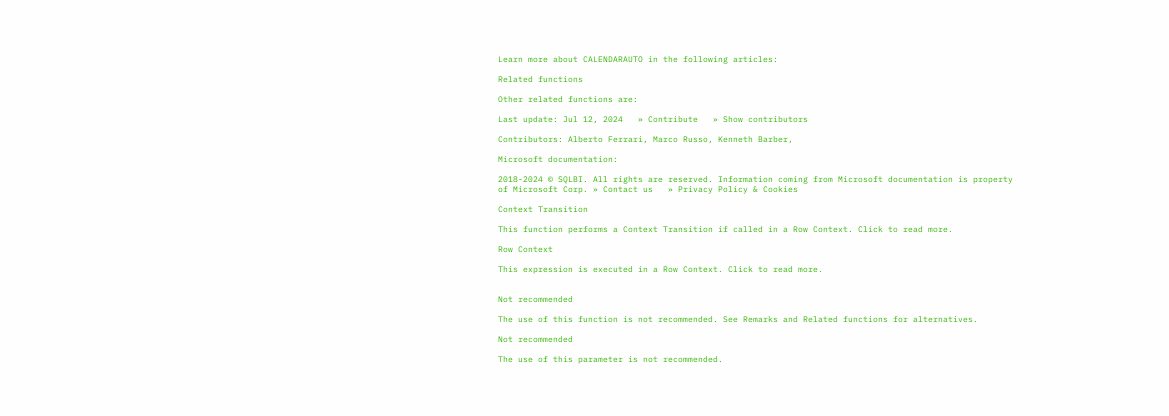Learn more about CALENDARAUTO in the following articles:

Related functions

Other related functions are:

Last update: Jul 12, 2024   » Contribute   » Show contributors

Contributors: Alberto Ferrari, Marco Russo, Kenneth Barber,

Microsoft documentation:

2018-2024 © SQLBI. All rights are reserved. Information coming from Microsoft documentation is property of Microsoft Corp. » Contact us   » Privacy Policy & Cookies

Context Transition

This function performs a Context Transition if called in a Row Context. Click to read more.

Row Context

This expression is executed in a Row Context. Click to read more.


Not recommended

The use of this function is not recommended. See Remarks and Related functions for alternatives.

Not recommended

The use of this parameter is not recommended.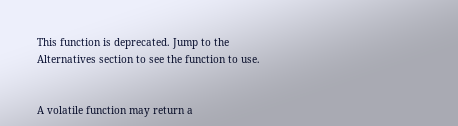This function is deprecated. Jump to the Alternatives section to see the function to use.


A volatile function may return a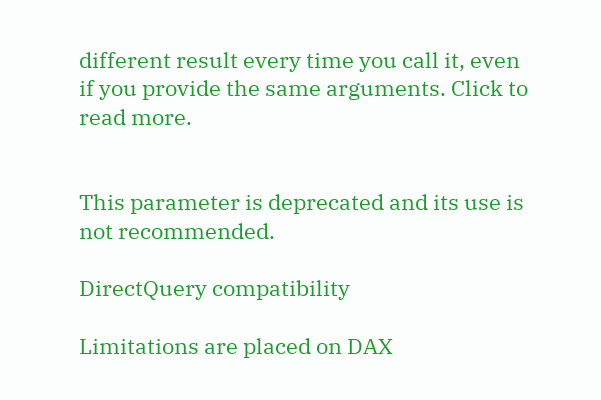different result every time you call it, even if you provide the same arguments. Click to read more.


This parameter is deprecated and its use is not recommended.

DirectQuery compatibility

Limitations are placed on DAX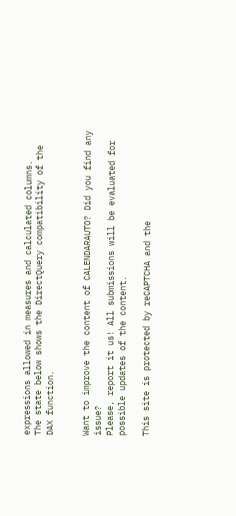expressions allowed in measures and calculated columns.
The state below shows the DirectQuery compatibility of the DAX function.


Want to improve the content of CALENDARAUTO? Did you find any issue?
Please, report it us! All submissions will be evaluated for possible updates of the content.

This site is protected by reCAPTCHA and the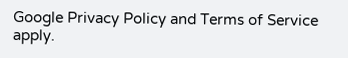Google Privacy Policy and Terms of Service apply.